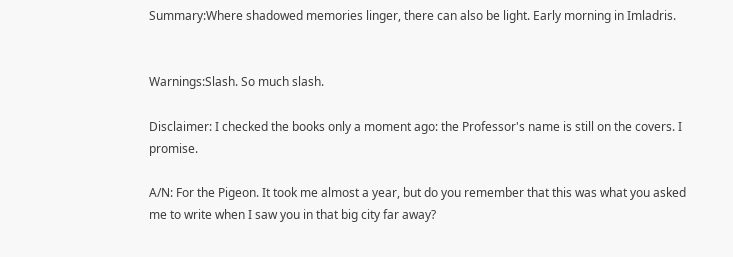Summary:Where shadowed memories linger, there can also be light. Early morning in Imladris.


Warnings:Slash. So much slash.

Disclaimer: I checked the books only a moment ago: the Professor's name is still on the covers. I promise.

A/N: For the Pigeon. It took me almost a year, but do you remember that this was what you asked me to write when I saw you in that big city far away?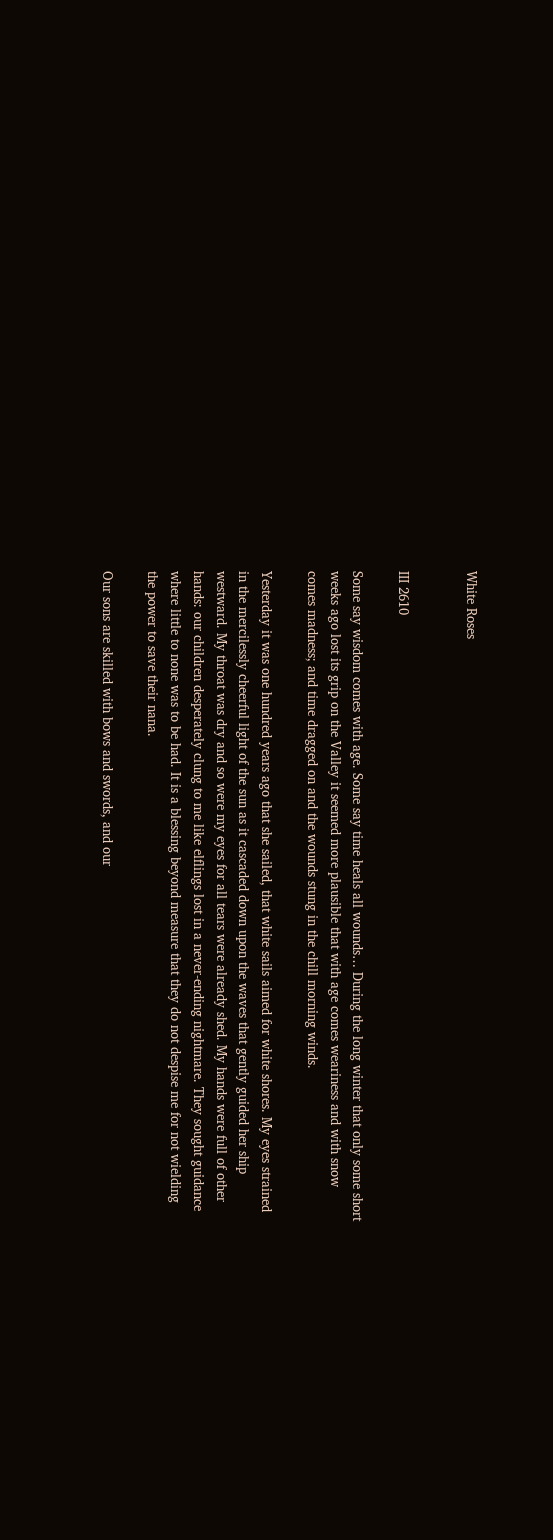White Roses


III 2610

Some say wisdom comes with age. Some say time heals all wounds… During the long winter that only some short weeks ago lost its grip on the Valley it seemed more plausible that with age comes weariness and with snow comes madness; and time dragged on and the wounds stung in the chill morning winds.

Yesterday it was one hundred years ago that she sailed, that white sails aimed for white shores. My eyes strained in the mercilessly cheerful light of the sun as it cascaded down upon the waves that gently guided her ship westward. My throat was dry and so were my eyes for all tears were already shed. My hands were full of other hands: our children desperately clung to me like elflings lost in a never-ending nightmare. They sought guidance where little to none was to be had. It is a blessing beyond measure that they do not despise me for not wielding the power to save their nana.

Our sons are skilled with bows and swords, and our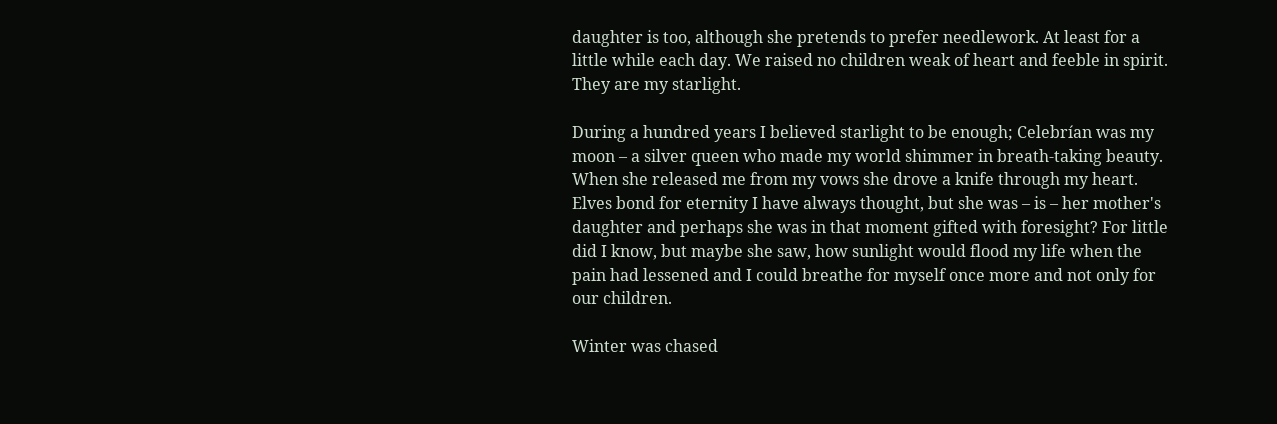daughter is too, although she pretends to prefer needlework. At least for a little while each day. We raised no children weak of heart and feeble in spirit. They are my starlight.

During a hundred years I believed starlight to be enough; Celebrían was my moon – a silver queen who made my world shimmer in breath-taking beauty. When she released me from my vows she drove a knife through my heart. Elves bond for eternity I have always thought, but she was – is – her mother's daughter and perhaps she was in that moment gifted with foresight? For little did I know, but maybe she saw, how sunlight would flood my life when the pain had lessened and I could breathe for myself once more and not only for our children.

Winter was chased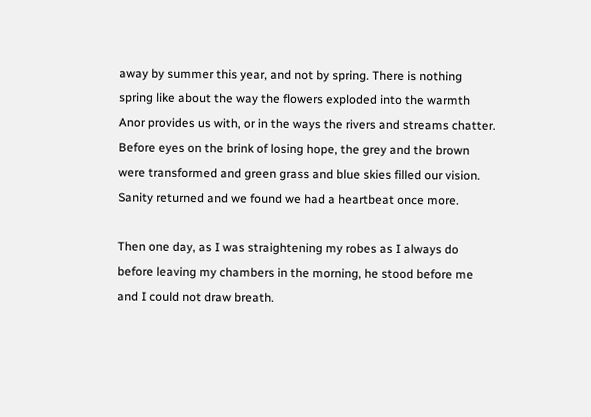away by summer this year, and not by spring. There is nothing spring like about the way the flowers exploded into the warmth Anor provides us with, or in the ways the rivers and streams chatter. Before eyes on the brink of losing hope, the grey and the brown were transformed and green grass and blue skies filled our vision. Sanity returned and we found we had a heartbeat once more.

Then one day, as I was straightening my robes as I always do before leaving my chambers in the morning, he stood before me and I could not draw breath.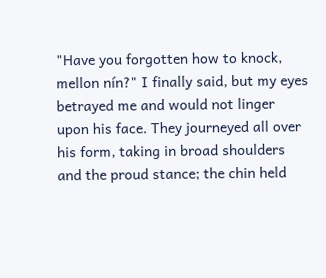"Have you forgotten how to knock, mellon nín?" I finally said, but my eyes betrayed me and would not linger upon his face. They journeyed all over his form, taking in broad shoulders and the proud stance; the chin held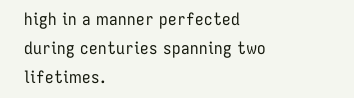high in a manner perfected during centuries spanning two lifetimes.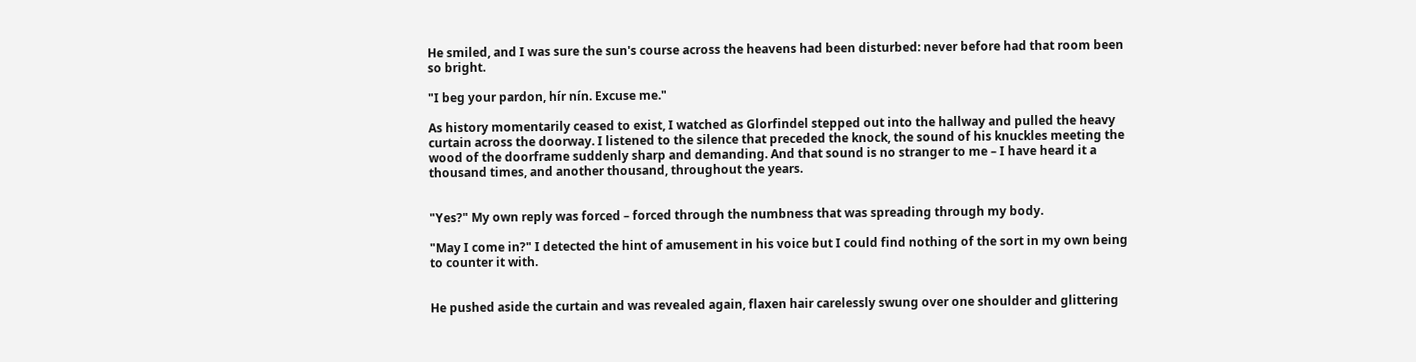He smiled, and I was sure the sun's course across the heavens had been disturbed: never before had that room been so bright.

"I beg your pardon, hír nín. Excuse me."

As history momentarily ceased to exist, I watched as Glorfindel stepped out into the hallway and pulled the heavy curtain across the doorway. I listened to the silence that preceded the knock, the sound of his knuckles meeting the wood of the doorframe suddenly sharp and demanding. And that sound is no stranger to me – I have heard it a thousand times, and another thousand, throughout the years.


"Yes?" My own reply was forced – forced through the numbness that was spreading through my body.

"May I come in?" I detected the hint of amusement in his voice but I could find nothing of the sort in my own being to counter it with.


He pushed aside the curtain and was revealed again, flaxen hair carelessly swung over one shoulder and glittering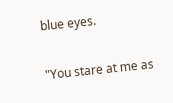blue eyes.

"You stare at me as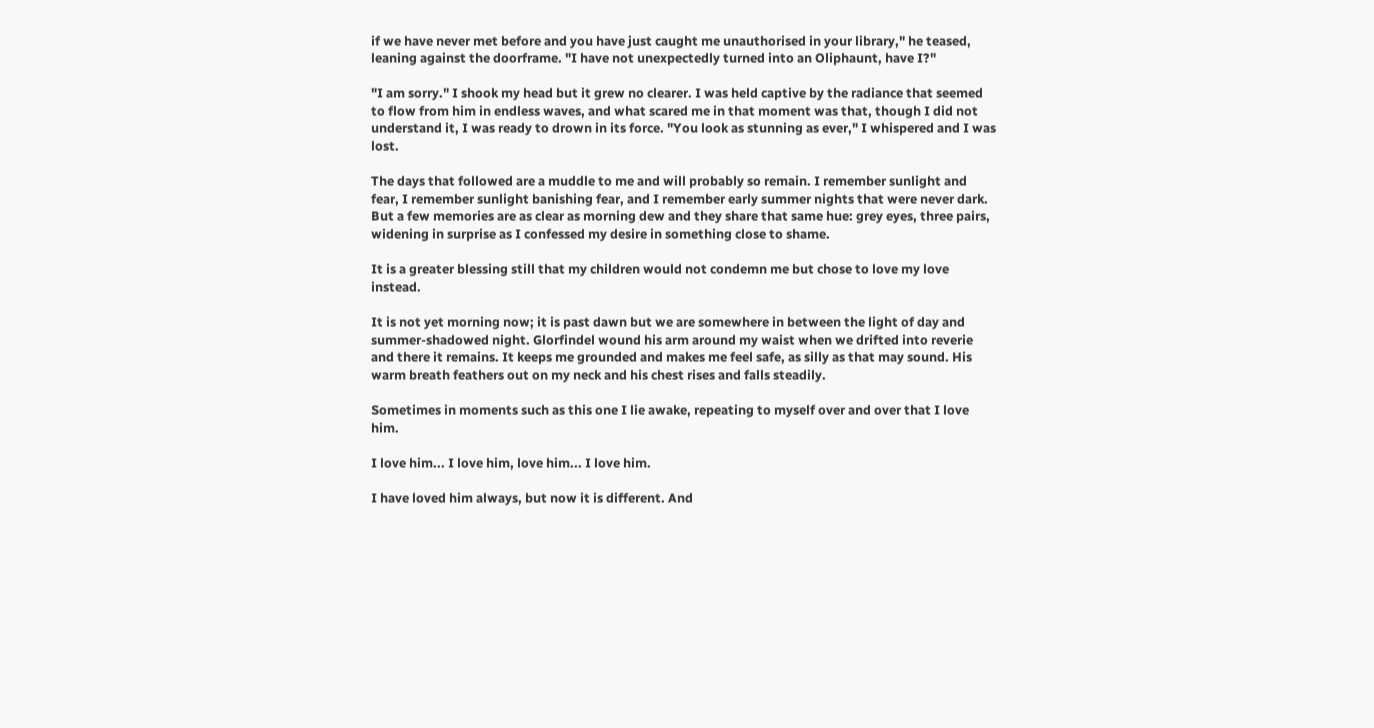if we have never met before and you have just caught me unauthorised in your library," he teased, leaning against the doorframe. "I have not unexpectedly turned into an Oliphaunt, have I?"

"I am sorry." I shook my head but it grew no clearer. I was held captive by the radiance that seemed to flow from him in endless waves, and what scared me in that moment was that, though I did not understand it, I was ready to drown in its force. "You look as stunning as ever," I whispered and I was lost.

The days that followed are a muddle to me and will probably so remain. I remember sunlight and fear, I remember sunlight banishing fear, and I remember early summer nights that were never dark. But a few memories are as clear as morning dew and they share that same hue: grey eyes, three pairs, widening in surprise as I confessed my desire in something close to shame.

It is a greater blessing still that my children would not condemn me but chose to love my love instead.

It is not yet morning now; it is past dawn but we are somewhere in between the light of day and summer-shadowed night. Glorfindel wound his arm around my waist when we drifted into reverie and there it remains. It keeps me grounded and makes me feel safe, as silly as that may sound. His warm breath feathers out on my neck and his chest rises and falls steadily.

Sometimes in moments such as this one I lie awake, repeating to myself over and over that I love him.

I love him... I love him, love him... I love him.

I have loved him always, but now it is different. And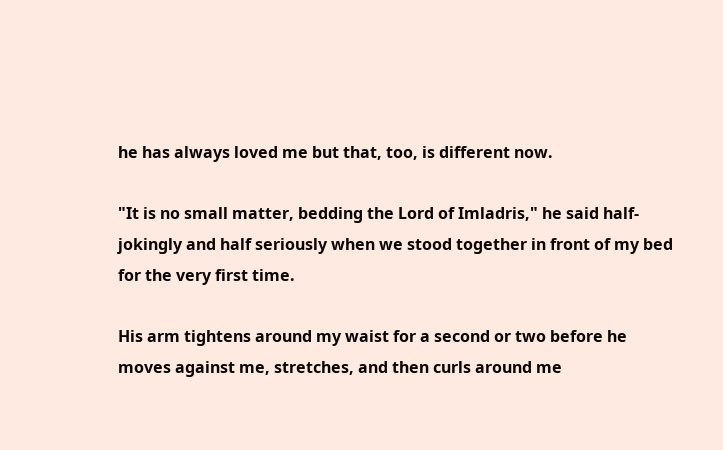he has always loved me but that, too, is different now.

"It is no small matter, bedding the Lord of Imladris," he said half-jokingly and half seriously when we stood together in front of my bed for the very first time.

His arm tightens around my waist for a second or two before he moves against me, stretches, and then curls around me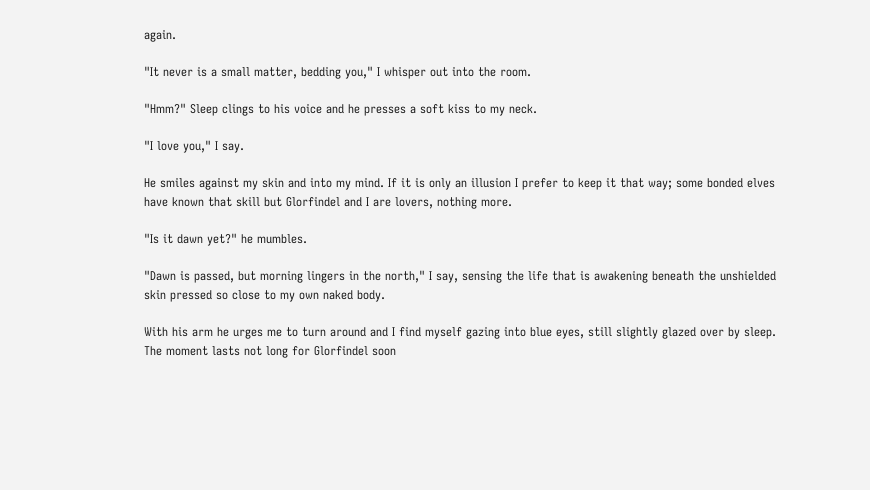again.

"It never is a small matter, bedding you," I whisper out into the room.

"Hmm?" Sleep clings to his voice and he presses a soft kiss to my neck.

"I love you," I say.

He smiles against my skin and into my mind. If it is only an illusion I prefer to keep it that way; some bonded elves have known that skill but Glorfindel and I are lovers, nothing more.

"Is it dawn yet?" he mumbles.

"Dawn is passed, but morning lingers in the north," I say, sensing the life that is awakening beneath the unshielded skin pressed so close to my own naked body.

With his arm he urges me to turn around and I find myself gazing into blue eyes, still slightly glazed over by sleep. The moment lasts not long for Glorfindel soon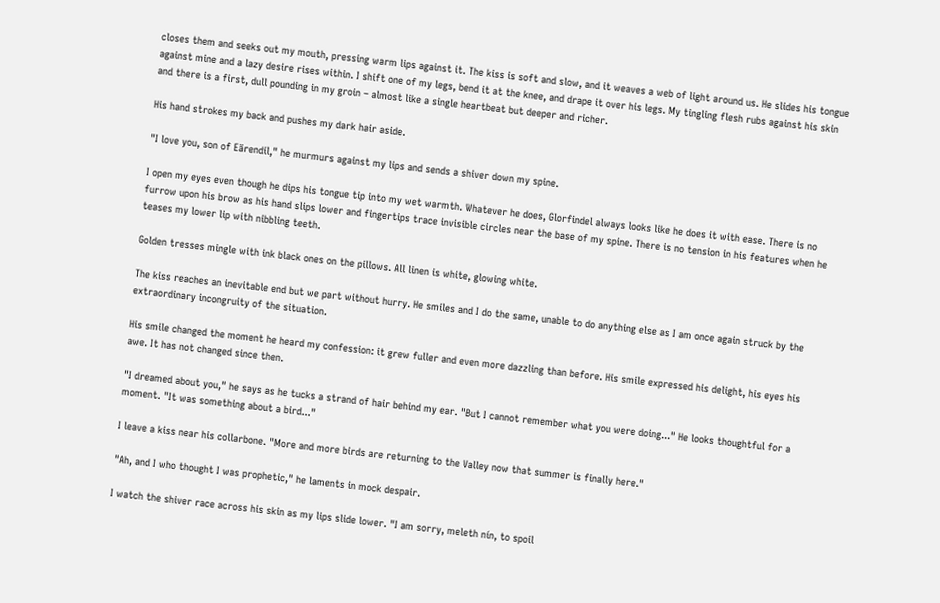closes them and seeks out my mouth, pressing warm lips against it. The kiss is soft and slow, and it weaves a web of light around us. He slides his tongue against mine and a lazy desire rises within. I shift one of my legs, bend it at the knee, and drape it over his legs. My tingling flesh rubs against his skin and there is a first, dull pounding in my groin – almost like a single heartbeat but deeper and richer.

His hand strokes my back and pushes my dark hair aside.

"I love you, son of Eärendil," he murmurs against my lips and sends a shiver down my spine.

I open my eyes even though he dips his tongue tip into my wet warmth. Whatever he does, Glorfindel always looks like he does it with ease. There is no furrow upon his brow as his hand slips lower and fingertips trace invisible circles near the base of my spine. There is no tension in his features when he teases my lower lip with nibbling teeth.

Golden tresses mingle with ink black ones on the pillows. All linen is white, glowing white.

The kiss reaches an inevitable end but we part without hurry. He smiles and I do the same, unable to do anything else as I am once again struck by the extraordinary incongruity of the situation.

His smile changed the moment he heard my confession: it grew fuller and even more dazzling than before. His smile expressed his delight, his eyes his awe. It has not changed since then.

"I dreamed about you," he says as he tucks a strand of hair behind my ear. "But I cannot remember what you were doing..." He looks thoughtful for a moment. "It was something about a bird..."

I leave a kiss near his collarbone. "More and more birds are returning to the Valley now that summer is finally here."

"Ah, and I who thought I was prophetic," he laments in mock despair.

I watch the shiver race across his skin as my lips slide lower. "I am sorry, meleth nín, to spoil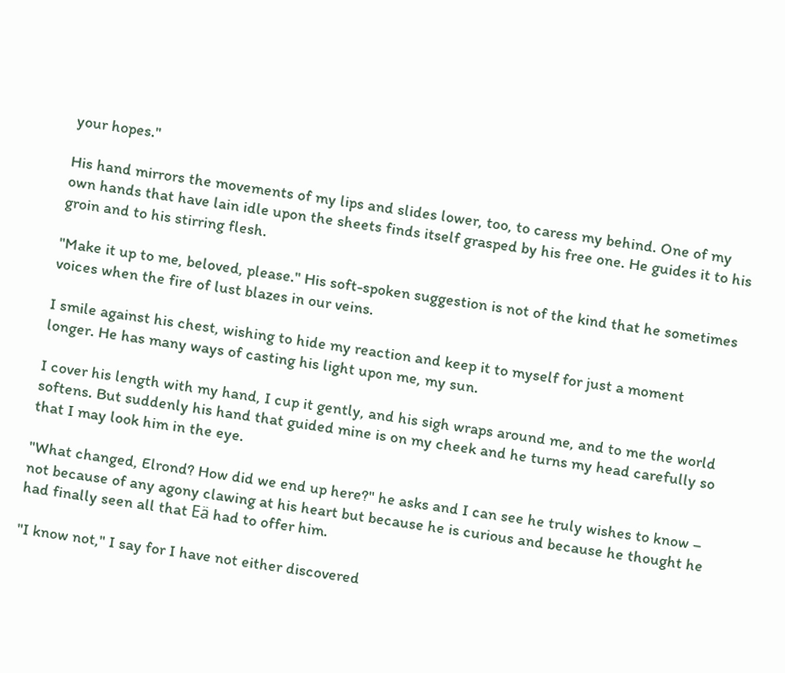your hopes."

His hand mirrors the movements of my lips and slides lower, too, to caress my behind. One of my own hands that have lain idle upon the sheets finds itself grasped by his free one. He guides it to his groin and to his stirring flesh.

"Make it up to me, beloved, please." His soft-spoken suggestion is not of the kind that he sometimes voices when the fire of lust blazes in our veins.

I smile against his chest, wishing to hide my reaction and keep it to myself for just a moment longer. He has many ways of casting his light upon me, my sun.

I cover his length with my hand, I cup it gently, and his sigh wraps around me, and to me the world softens. But suddenly his hand that guided mine is on my cheek and he turns my head carefully so that I may look him in the eye.

"What changed, Elrond? How did we end up here?" he asks and I can see he truly wishes to know – not because of any agony clawing at his heart but because he is curious and because he thought he had finally seen all that Eä had to offer him.

"I know not," I say for I have not either discovered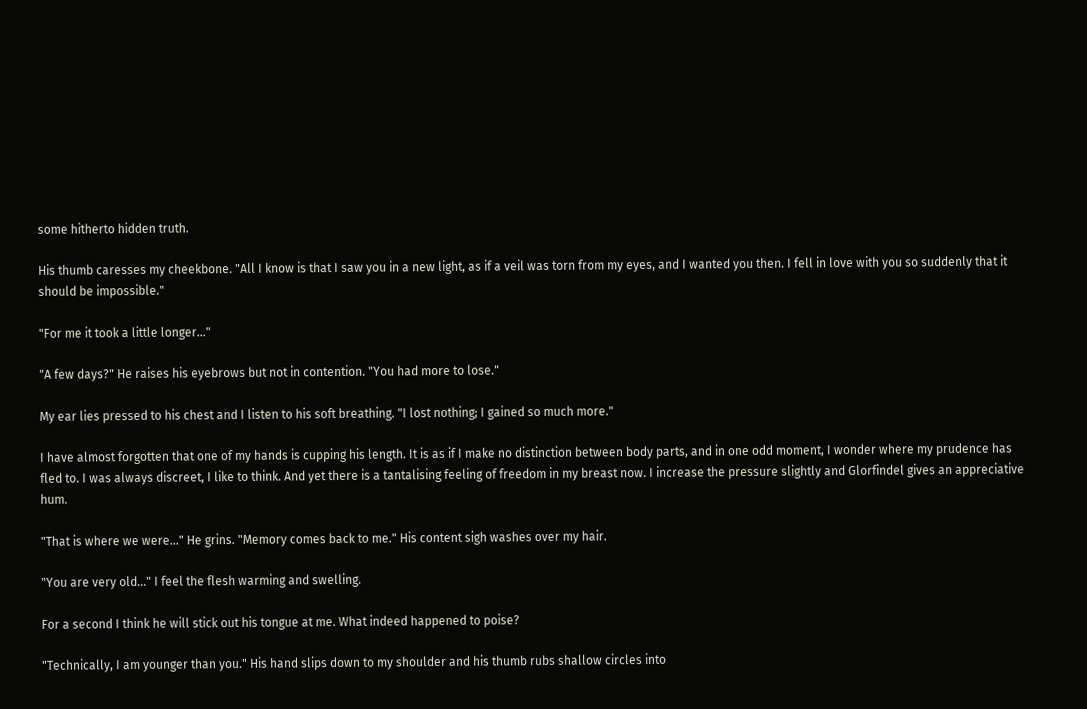some hitherto hidden truth.

His thumb caresses my cheekbone. "All I know is that I saw you in a new light, as if a veil was torn from my eyes, and I wanted you then. I fell in love with you so suddenly that it should be impossible."

"For me it took a little longer..."

"A few days?" He raises his eyebrows but not in contention. "You had more to lose."

My ear lies pressed to his chest and I listen to his soft breathing. "I lost nothing; I gained so much more."

I have almost forgotten that one of my hands is cupping his length. It is as if I make no distinction between body parts, and in one odd moment, I wonder where my prudence has fled to. I was always discreet, I like to think. And yet there is a tantalising feeling of freedom in my breast now. I increase the pressure slightly and Glorfindel gives an appreciative hum.

"That is where we were..." He grins. "Memory comes back to me." His content sigh washes over my hair.

"You are very old..." I feel the flesh warming and swelling.

For a second I think he will stick out his tongue at me. What indeed happened to poise?

"Technically, I am younger than you." His hand slips down to my shoulder and his thumb rubs shallow circles into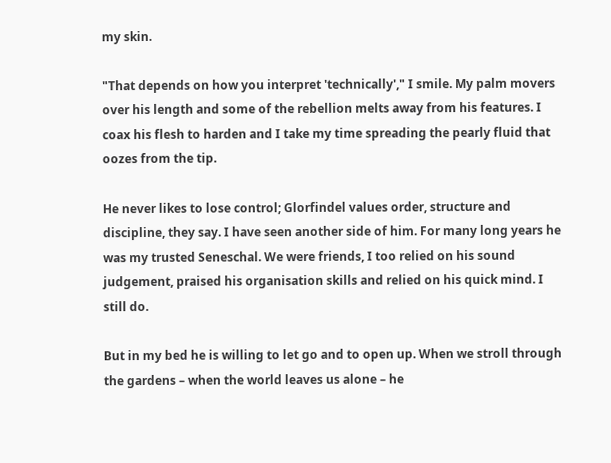my skin.

"That depends on how you interpret 'technically'," I smile. My palm movers over his length and some of the rebellion melts away from his features. I coax his flesh to harden and I take my time spreading the pearly fluid that oozes from the tip.

He never likes to lose control; Glorfindel values order, structure and discipline, they say. I have seen another side of him. For many long years he was my trusted Seneschal. We were friends, I too relied on his sound judgement, praised his organisation skills and relied on his quick mind. I still do.

But in my bed he is willing to let go and to open up. When we stroll through the gardens – when the world leaves us alone – he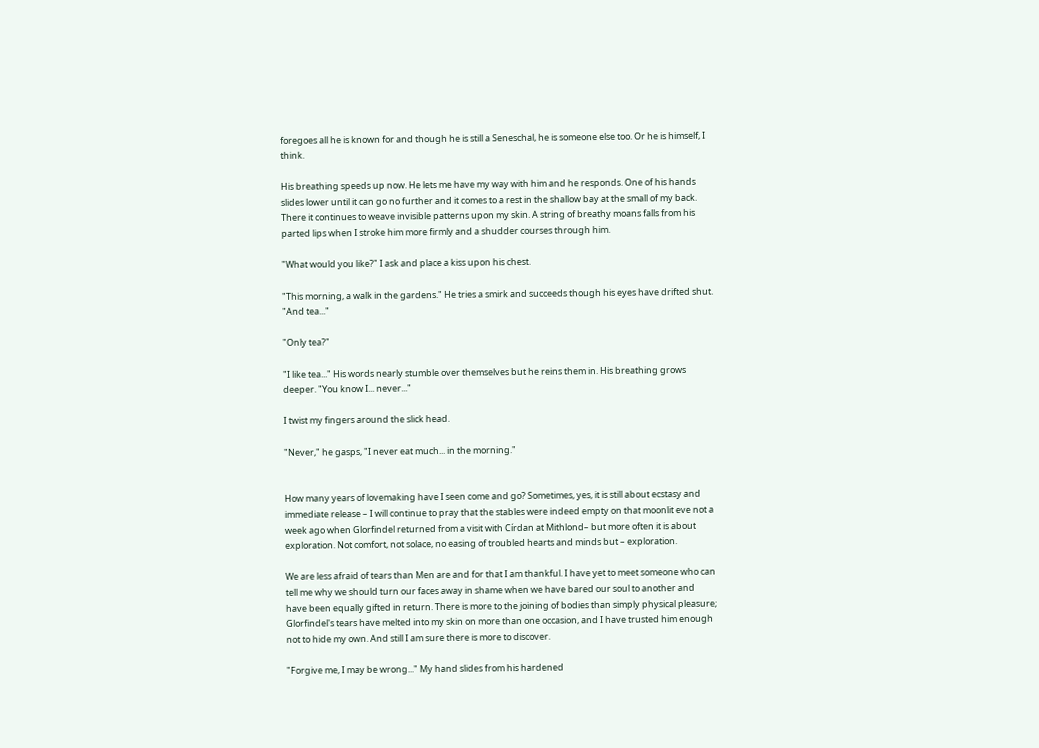foregoes all he is known for and though he is still a Seneschal, he is someone else too. Or he is himself, I think.

His breathing speeds up now. He lets me have my way with him and he responds. One of his hands slides lower until it can go no further and it comes to a rest in the shallow bay at the small of my back. There it continues to weave invisible patterns upon my skin. A string of breathy moans falls from his parted lips when I stroke him more firmly and a shudder courses through him.

"What would you like?" I ask and place a kiss upon his chest.

"This morning, a walk in the gardens." He tries a smirk and succeeds though his eyes have drifted shut. "And tea..."

"Only tea?"

"I like tea..." His words nearly stumble over themselves but he reins them in. His breathing grows deeper. "You know I... never..."

I twist my fingers around the slick head.

"Never," he gasps, "I never eat much... in the morning."


How many years of lovemaking have I seen come and go? Sometimes, yes, it is still about ecstasy and immediate release – I will continue to pray that the stables were indeed empty on that moonlit eve not a week ago when Glorfindel returned from a visit with Círdan at Mithlond– but more often it is about exploration. Not comfort, not solace, no easing of troubled hearts and minds but – exploration.

We are less afraid of tears than Men are and for that I am thankful. I have yet to meet someone who can tell me why we should turn our faces away in shame when we have bared our soul to another and have been equally gifted in return. There is more to the joining of bodies than simply physical pleasure; Glorfindel's tears have melted into my skin on more than one occasion, and I have trusted him enough not to hide my own. And still I am sure there is more to discover.

"Forgive me, I may be wrong..." My hand slides from his hardened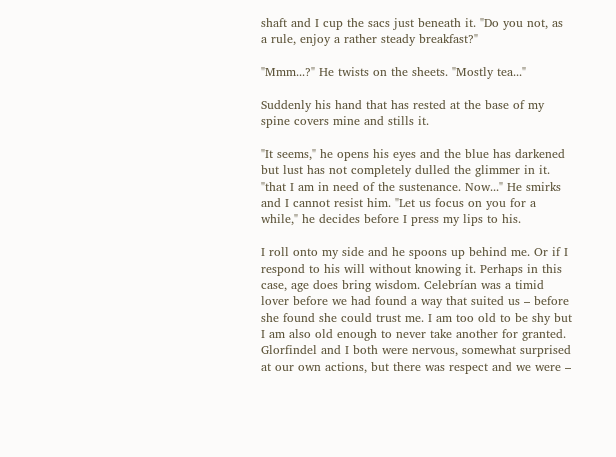shaft and I cup the sacs just beneath it. "Do you not, as a rule, enjoy a rather steady breakfast?"

"Mmm...?" He twists on the sheets. "Mostly tea..."

Suddenly his hand that has rested at the base of my spine covers mine and stills it.

"It seems," he opens his eyes and the blue has darkened but lust has not completely dulled the glimmer in it. "that I am in need of the sustenance. Now..." He smirks and I cannot resist him. "Let us focus on you for a while," he decides before I press my lips to his.

I roll onto my side and he spoons up behind me. Or if I respond to his will without knowing it. Perhaps in this case, age does bring wisdom. Celebrían was a timid lover before we had found a way that suited us – before she found she could trust me. I am too old to be shy but I am also old enough to never take another for granted. Glorfindel and I both were nervous, somewhat surprised at our own actions, but there was respect and we were –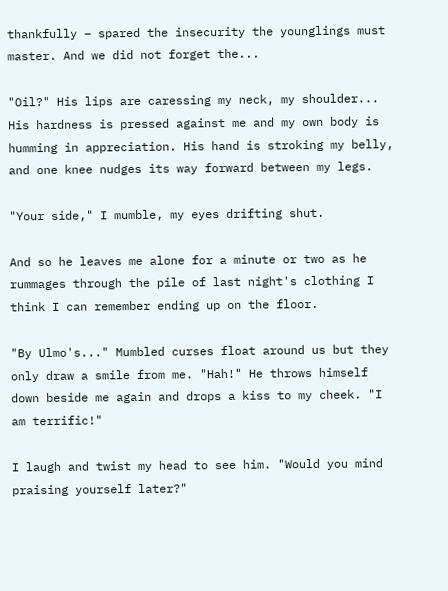thankfully – spared the insecurity the younglings must master. And we did not forget the...

"Oil?" His lips are caressing my neck, my shoulder... His hardness is pressed against me and my own body is humming in appreciation. His hand is stroking my belly, and one knee nudges its way forward between my legs.

"Your side," I mumble, my eyes drifting shut.

And so he leaves me alone for a minute or two as he rummages through the pile of last night's clothing I think I can remember ending up on the floor.

"By Ulmo's..." Mumbled curses float around us but they only draw a smile from me. "Hah!" He throws himself down beside me again and drops a kiss to my cheek. "I am terrific!"

I laugh and twist my head to see him. "Would you mind praising yourself later?"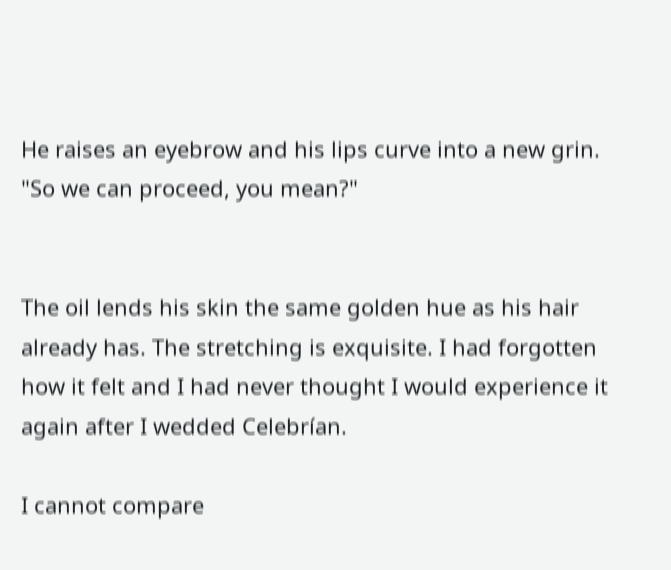He raises an eyebrow and his lips curve into a new grin. "So we can proceed, you mean?"


The oil lends his skin the same golden hue as his hair already has. The stretching is exquisite. I had forgotten how it felt and I had never thought I would experience it again after I wedded Celebrían.

I cannot compare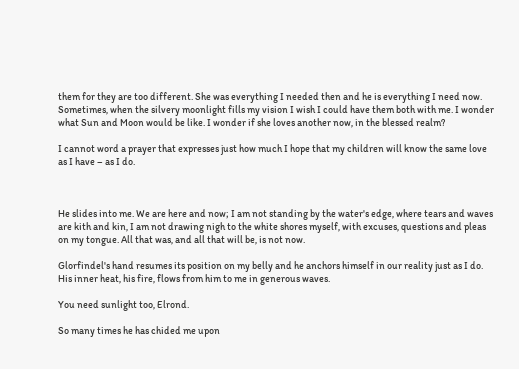them for they are too different. She was everything I needed then and he is everything I need now. Sometimes, when the silvery moonlight fills my vision I wish I could have them both with me. I wonder what Sun and Moon would be like. I wonder if she loves another now, in the blessed realm?

I cannot word a prayer that expresses just how much I hope that my children will know the same love as I have – as I do.



He slides into me. We are here and now; I am not standing by the water's edge, where tears and waves are kith and kin, I am not drawing nigh to the white shores myself, with excuses, questions and pleas on my tongue. All that was, and all that will be, is not now.

Glorfindel's hand resumes its position on my belly and he anchors himself in our reality just as I do. His inner heat, his fire, flows from him to me in generous waves.

You need sunlight too, Elrond.

So many times he has chided me upon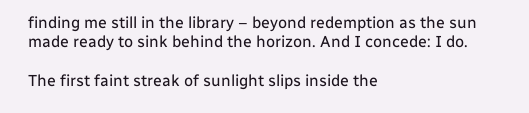finding me still in the library – beyond redemption as the sun made ready to sink behind the horizon. And I concede: I do.

The first faint streak of sunlight slips inside the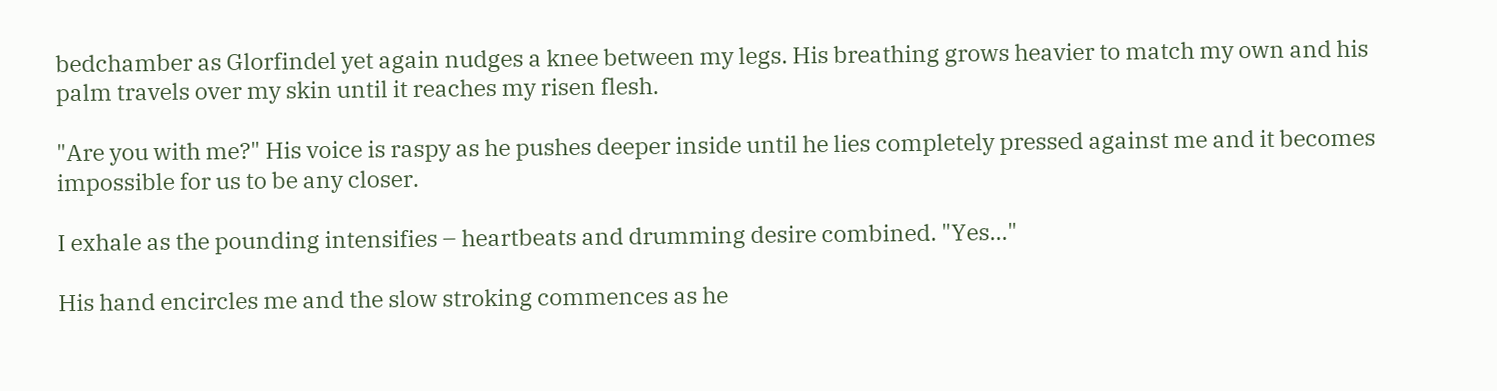bedchamber as Glorfindel yet again nudges a knee between my legs. His breathing grows heavier to match my own and his palm travels over my skin until it reaches my risen flesh.

"Are you with me?" His voice is raspy as he pushes deeper inside until he lies completely pressed against me and it becomes impossible for us to be any closer.

I exhale as the pounding intensifies – heartbeats and drumming desire combined. "Yes..."

His hand encircles me and the slow stroking commences as he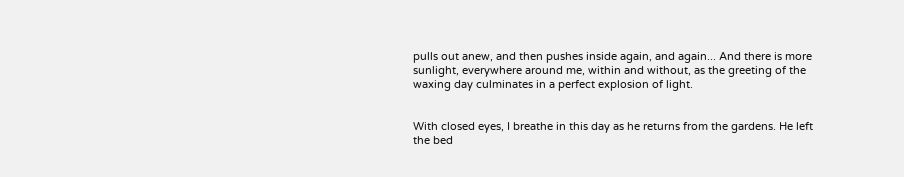pulls out anew, and then pushes inside again, and again... And there is more sunlight, everywhere around me, within and without, as the greeting of the waxing day culminates in a perfect explosion of light.


With closed eyes, I breathe in this day as he returns from the gardens. He left the bed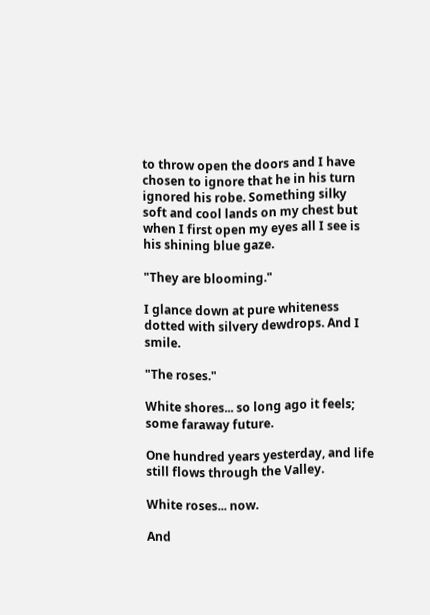to throw open the doors and I have chosen to ignore that he in his turn ignored his robe. Something silky soft and cool lands on my chest but when I first open my eyes all I see is his shining blue gaze.

"They are blooming."

I glance down at pure whiteness dotted with silvery dewdrops. And I smile.

"The roses."

White shores... so long ago it feels; some faraway future.

One hundred years yesterday, and life still flows through the Valley.

White roses... now.

And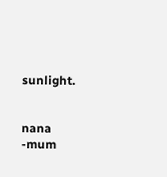sunlight.


nana -mum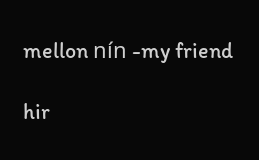mellon nín -my friend

hir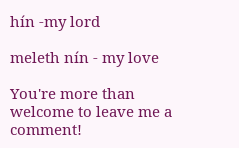hín -my lord

meleth nín - my love

You're more than welcome to leave me a comment!